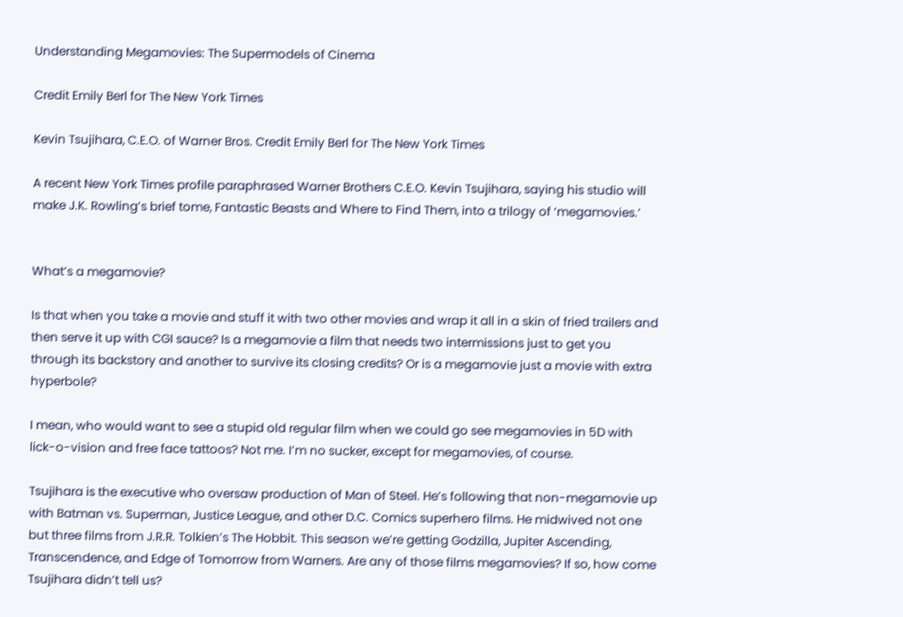Understanding Megamovies: The Supermodels of Cinema

Credit Emily Berl for The New York Times

Kevin Tsujihara, C.E.O. of Warner Bros. Credit Emily Berl for The New York Times

A recent New York Times profile paraphrased Warner Brothers C.E.O. Kevin Tsujihara, saying his studio will make J.K. Rowling’s brief tome, Fantastic Beasts and Where to Find Them, into a trilogy of ‘megamovies.’


What’s a megamovie?

Is that when you take a movie and stuff it with two other movies and wrap it all in a skin of fried trailers and then serve it up with CGI sauce? Is a megamovie a film that needs two intermissions just to get you through its backstory and another to survive its closing credits? Or is a megamovie just a movie with extra hyperbole?

I mean, who would want to see a stupid old regular film when we could go see megamovies in 5D with lick-o-vision and free face tattoos? Not me. I’m no sucker, except for megamovies, of course.

Tsujihara is the executive who oversaw production of Man of Steel. He’s following that non-megamovie up with Batman vs. Superman, Justice League, and other D.C. Comics superhero films. He midwived not one but three films from J.R.R. Tolkien’s The Hobbit. This season we’re getting Godzilla, Jupiter Ascending, Transcendence, and Edge of Tomorrow from Warners. Are any of those films megamovies? If so, how come Tsujihara didn’t tell us?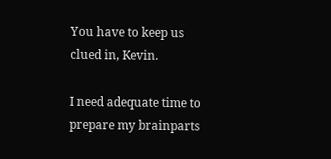You have to keep us clued in, Kevin.

I need adequate time to prepare my brainparts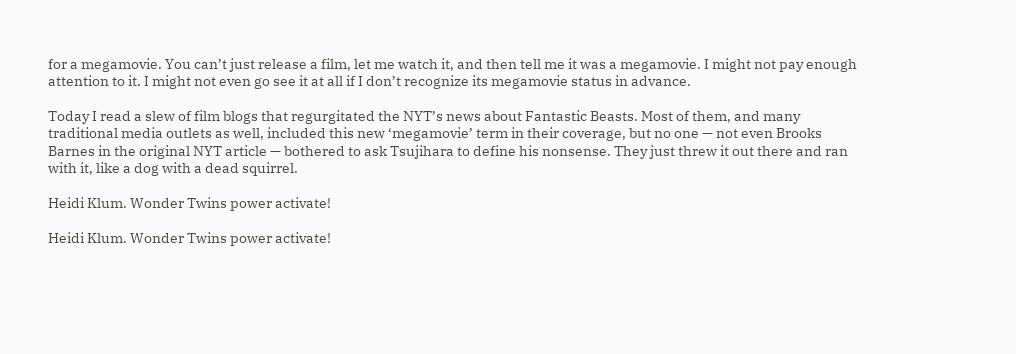for a megamovie. You can’t just release a film, let me watch it, and then tell me it was a megamovie. I might not pay enough attention to it. I might not even go see it at all if I don’t recognize its megamovie status in advance.

Today I read a slew of film blogs that regurgitated the NYT’s news about Fantastic Beasts. Most of them, and many traditional media outlets as well, included this new ‘megamovie’ term in their coverage, but no one — not even Brooks Barnes in the original NYT article — bothered to ask Tsujihara to define his nonsense. They just threw it out there and ran with it, like a dog with a dead squirrel.

Heidi Klum. Wonder Twins power activate!

Heidi Klum. Wonder Twins power activate!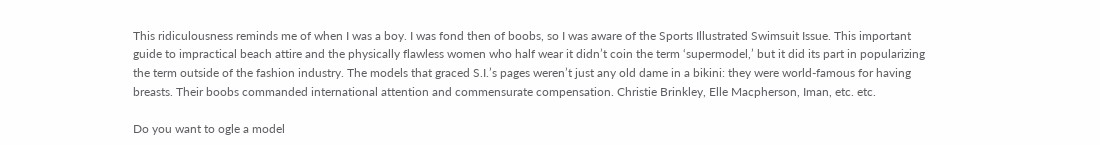This ridiculousness reminds me of when I was a boy. I was fond then of boobs, so I was aware of the Sports Illustrated Swimsuit Issue. This important guide to impractical beach attire and the physically flawless women who half wear it didn’t coin the term ‘supermodel,’ but it did its part in popularizing the term outside of the fashion industry. The models that graced S.I.’s pages weren’t just any old dame in a bikini: they were world-famous for having breasts. Their boobs commanded international attention and commensurate compensation. Christie Brinkley, Elle Macpherson, Iman, etc. etc.

Do you want to ogle a model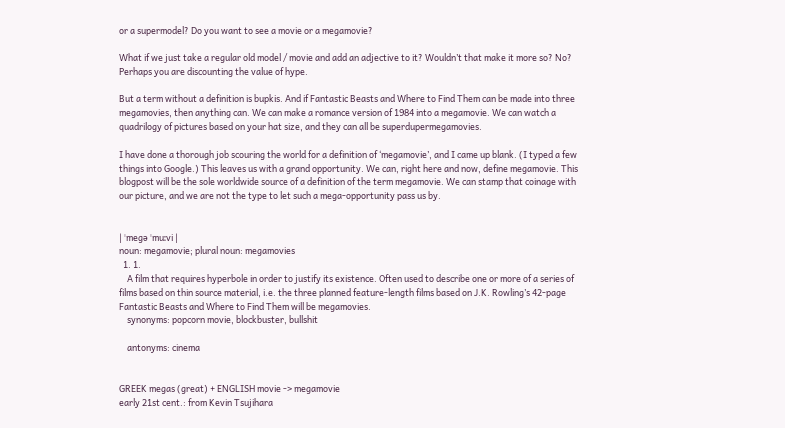or a supermodel? Do you want to see a movie or a megamovie?

What if we just take a regular old model / movie and add an adjective to it? Wouldn’t that make it more so? No? Perhaps you are discounting the value of hype.

But a term without a definition is bupkis. And if Fantastic Beasts and Where to Find Them can be made into three megamovies, then anything can. We can make a romance version of 1984 into a megamovie. We can watch a quadrilogy of pictures based on your hat size, and they can all be superdupermegamovies.

I have done a thorough job scouring the world for a definition of ‘megamovie’, and I came up blank. (I typed a few things into Google.) This leaves us with a grand opportunity. We can, right here and now, define megamovie. This blogpost will be the sole worldwide source of a definition of the term megamovie. We can stamp that coinage with our picture, and we are not the type to let such a mega-opportunity pass us by.


| ˈmeɡə ˈmuːvi |
noun: megamovie; plural noun: megamovies
  1. 1.
    A film that requires hyperbole in order to justify its existence. Often used to describe one or more of a series of films based on thin source material, i.e. the three planned feature-length films based on J.K. Rowling’s 42-page Fantastic Beasts and Where to Find Them will be megamovies.
    synonyms: popcorn movie, blockbuster, bullshit

    antonyms: cinema


GREEK megas (great) + ENGLISH movie -> megamovie
early 21st cent.: from Kevin Tsujihara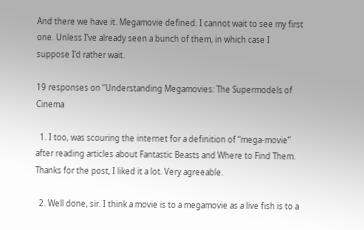And there we have it. Megamovie defined. I cannot wait to see my first one. Unless I’ve already seen a bunch of them, in which case I suppose I’d rather wait.

19 responses on “Understanding Megamovies: The Supermodels of Cinema

  1. I too, was scouring the internet for a definition of “mega-movie” after reading articles about Fantastic Beasts and Where to Find Them. Thanks for the post, I liked it a lot. Very agreeable.

  2. Well done, sir. I think a movie is to a megamovie as a live fish is to a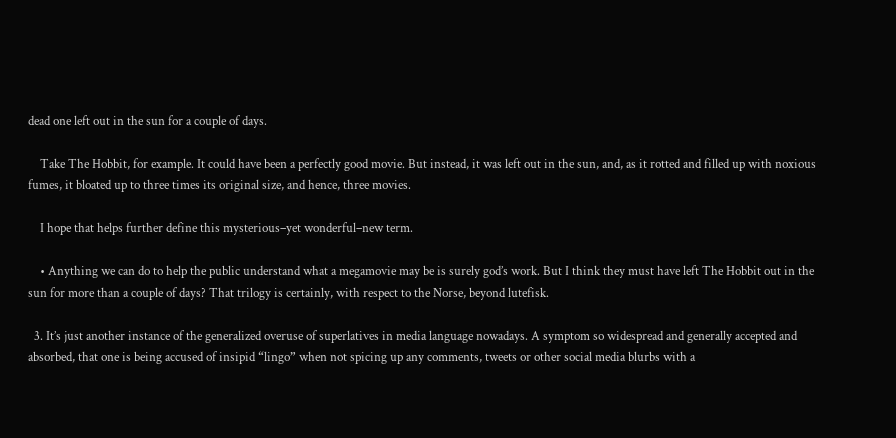dead one left out in the sun for a couple of days.

    Take The Hobbit, for example. It could have been a perfectly good movie. But instead, it was left out in the sun, and, as it rotted and filled up with noxious fumes, it bloated up to three times its original size, and hence, three movies.

    I hope that helps further define this mysterious–yet wonderful–new term.

    • Anything we can do to help the public understand what a megamovie may be is surely god’s work. But I think they must have left The Hobbit out in the sun for more than a couple of days? That trilogy is certainly, with respect to the Norse, beyond lutefisk.

  3. It’s just another instance of the generalized overuse of superlatives in media language nowadays. A symptom so widespread and generally accepted and absorbed, that one is being accused of insipid “lingo” when not spicing up any comments, tweets or other social media blurbs with a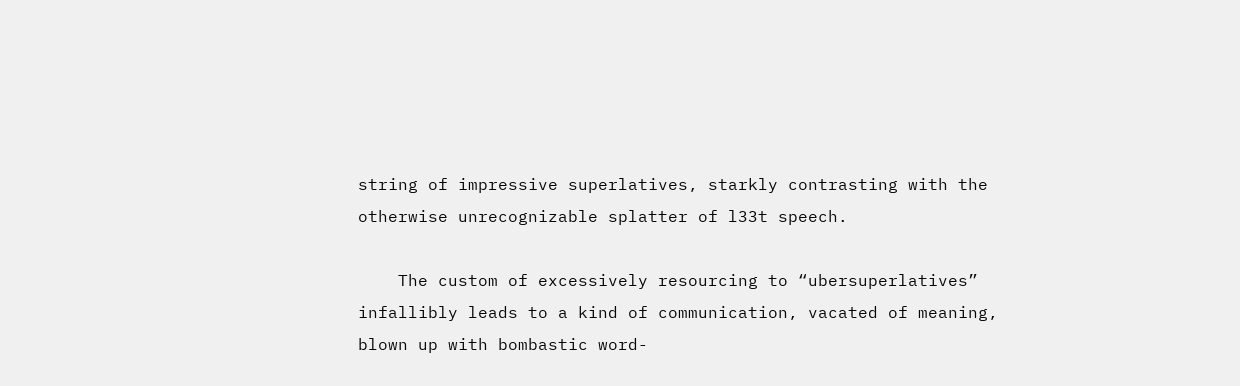string of impressive superlatives, starkly contrasting with the otherwise unrecognizable splatter of l33t speech.

    The custom of excessively resourcing to “ubersuperlatives” infallibly leads to a kind of communication, vacated of meaning, blown up with bombastic word-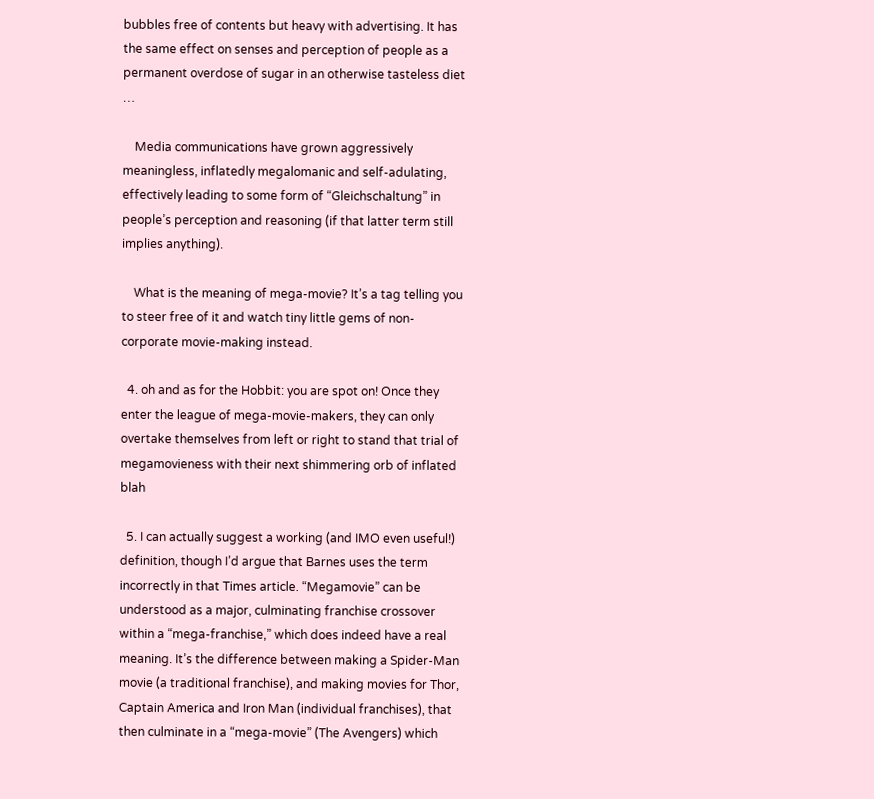bubbles free of contents but heavy with advertising. It has the same effect on senses and perception of people as a permanent overdose of sugar in an otherwise tasteless diet …

    Media communications have grown aggressively meaningless, inflatedly megalomanic and self-adulating, effectively leading to some form of “Gleichschaltung” in people’s perception and reasoning (if that latter term still implies anything).

    What is the meaning of mega-movie? It’s a tag telling you to steer free of it and watch tiny little gems of non-corporate movie-making instead.

  4. oh and as for the Hobbit: you are spot on! Once they enter the league of mega-movie-makers, they can only overtake themselves from left or right to stand that trial of megamovieness with their next shimmering orb of inflated blah

  5. I can actually suggest a working (and IMO even useful!) definition, though I’d argue that Barnes uses the term incorrectly in that Times article. “Megamovie” can be understood as a major, culminating franchise crossover within a “mega-franchise,” which does indeed have a real meaning. It’s the difference between making a Spider-Man movie (a traditional franchise), and making movies for Thor, Captain America and Iron Man (individual franchises), that then culminate in a “mega-movie” (The Avengers) which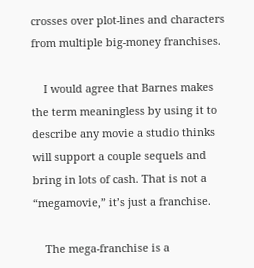crosses over plot-lines and characters from multiple big-money franchises.

    I would agree that Barnes makes the term meaningless by using it to describe any movie a studio thinks will support a couple sequels and bring in lots of cash. That is not a “megamovie,” it’s just a franchise.

    The mega-franchise is a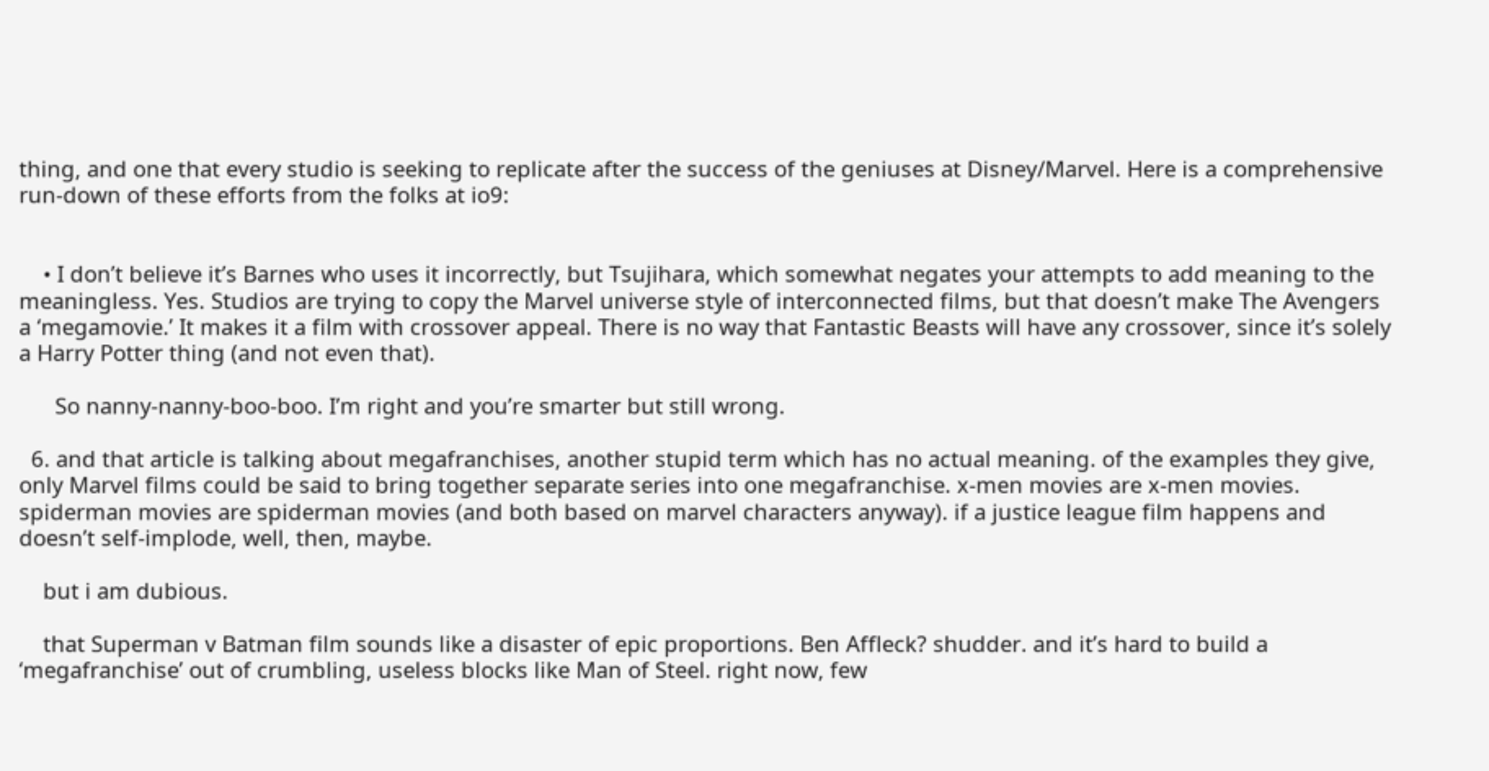thing, and one that every studio is seeking to replicate after the success of the geniuses at Disney/Marvel. Here is a comprehensive run-down of these efforts from the folks at io9:


    • I don’t believe it’s Barnes who uses it incorrectly, but Tsujihara, which somewhat negates your attempts to add meaning to the meaningless. Yes. Studios are trying to copy the Marvel universe style of interconnected films, but that doesn’t make The Avengers a ‘megamovie.’ It makes it a film with crossover appeal. There is no way that Fantastic Beasts will have any crossover, since it’s solely a Harry Potter thing (and not even that).

      So nanny-nanny-boo-boo. I’m right and you’re smarter but still wrong.

  6. and that article is talking about megafranchises, another stupid term which has no actual meaning. of the examples they give, only Marvel films could be said to bring together separate series into one megafranchise. x-men movies are x-men movies. spiderman movies are spiderman movies (and both based on marvel characters anyway). if a justice league film happens and doesn’t self-implode, well, then, maybe.

    but i am dubious.

    that Superman v Batman film sounds like a disaster of epic proportions. Ben Affleck? shudder. and it’s hard to build a ‘megafranchise’ out of crumbling, useless blocks like Man of Steel. right now, few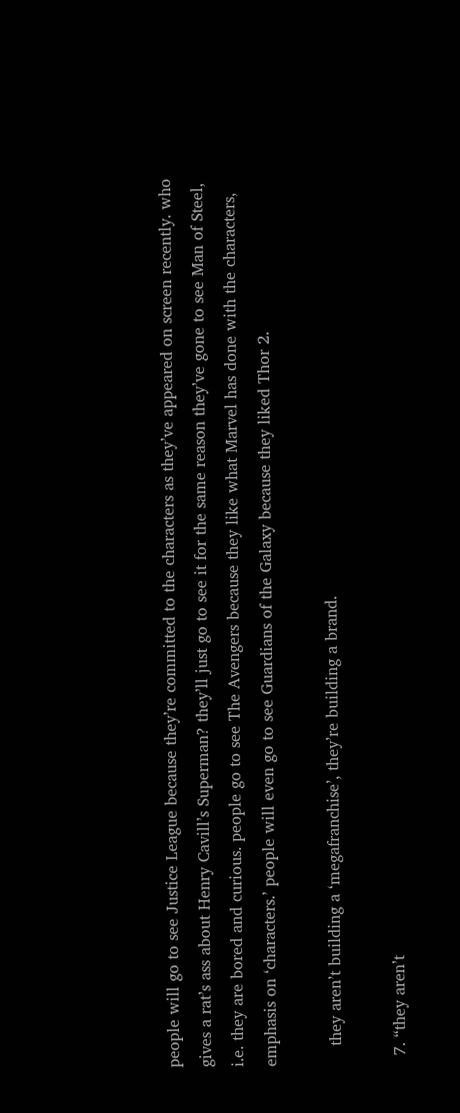people will go to see Justice League because they’re committed to the characters as they’ve appeared on screen recently. who gives a rat’s ass about Henry Cavill’s Superman? they’ll just go to see it for the same reason they’ve gone to see Man of Steel, i.e. they are bored and curious. people go to see The Avengers because they like what Marvel has done with the characters, emphasis on ‘characters.’ people will even go to see Guardians of the Galaxy because they liked Thor 2.

    they aren’t building a ‘megafranchise’, they’re building a brand.

  7. “they aren’t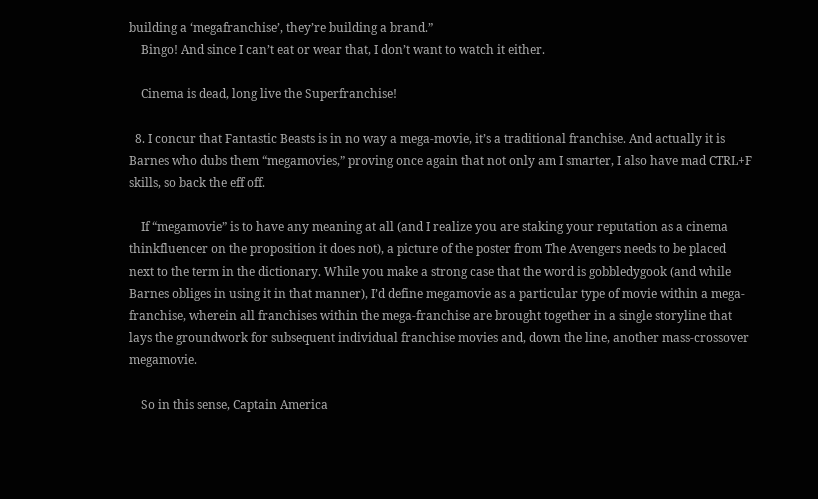building a ‘megafranchise’, they’re building a brand.”
    Bingo! And since I can’t eat or wear that, I don’t want to watch it either.

    Cinema is dead, long live the Superfranchise!

  8. I concur that Fantastic Beasts is in no way a mega-movie, it’s a traditional franchise. And actually it is Barnes who dubs them “megamovies,” proving once again that not only am I smarter, I also have mad CTRL+F skills, so back the eff off.

    If “megamovie” is to have any meaning at all (and I realize you are staking your reputation as a cinema thinkfluencer on the proposition it does not), a picture of the poster from The Avengers needs to be placed next to the term in the dictionary. While you make a strong case that the word is gobbledygook (and while Barnes obliges in using it in that manner), I’d define megamovie as a particular type of movie within a mega-franchise, wherein all franchises within the mega-franchise are brought together in a single storyline that lays the groundwork for subsequent individual franchise movies and, down the line, another mass-crossover megamovie.

    So in this sense, Captain America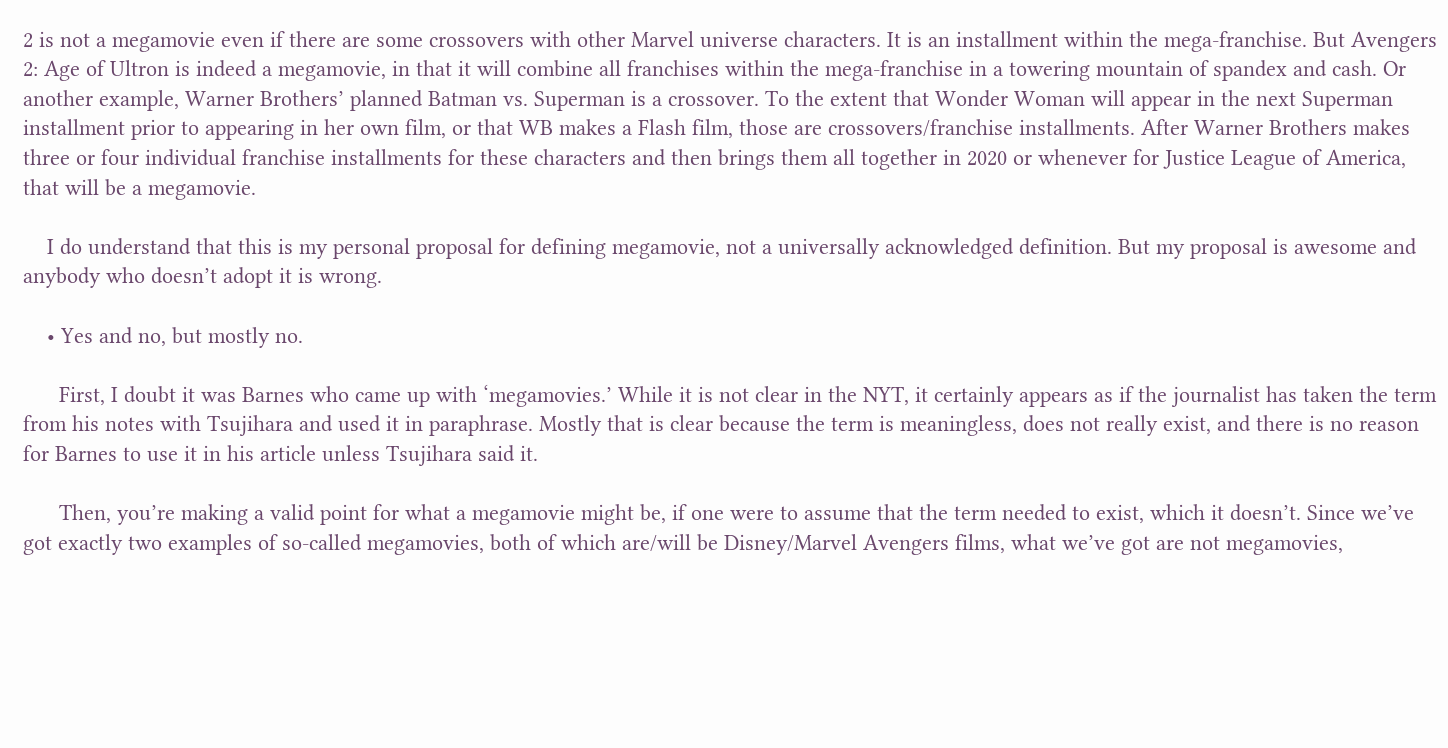2 is not a megamovie even if there are some crossovers with other Marvel universe characters. It is an installment within the mega-franchise. But Avengers 2: Age of Ultron is indeed a megamovie, in that it will combine all franchises within the mega-franchise in a towering mountain of spandex and cash. Or another example, Warner Brothers’ planned Batman vs. Superman is a crossover. To the extent that Wonder Woman will appear in the next Superman installment prior to appearing in her own film, or that WB makes a Flash film, those are crossovers/franchise installments. After Warner Brothers makes three or four individual franchise installments for these characters and then brings them all together in 2020 or whenever for Justice League of America, that will be a megamovie.

    I do understand that this is my personal proposal for defining megamovie, not a universally acknowledged definition. But my proposal is awesome and anybody who doesn’t adopt it is wrong.

    • Yes and no, but mostly no.

      First, I doubt it was Barnes who came up with ‘megamovies.’ While it is not clear in the NYT, it certainly appears as if the journalist has taken the term from his notes with Tsujihara and used it in paraphrase. Mostly that is clear because the term is meaningless, does not really exist, and there is no reason for Barnes to use it in his article unless Tsujihara said it.

      Then, you’re making a valid point for what a megamovie might be, if one were to assume that the term needed to exist, which it doesn’t. Since we’ve got exactly two examples of so-called megamovies, both of which are/will be Disney/Marvel Avengers films, what we’ve got are not megamovies,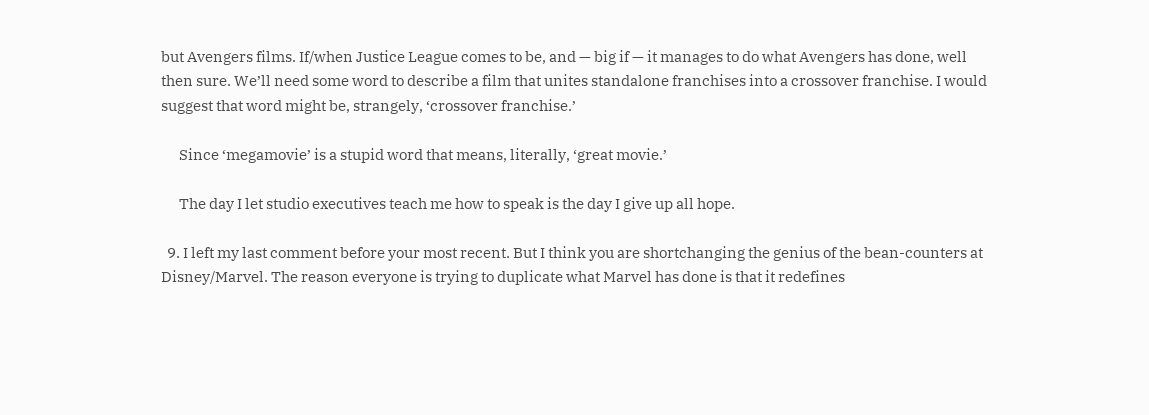but Avengers films. If/when Justice League comes to be, and — big if — it manages to do what Avengers has done, well then sure. We’ll need some word to describe a film that unites standalone franchises into a crossover franchise. I would suggest that word might be, strangely, ‘crossover franchise.’

      Since ‘megamovie’ is a stupid word that means, literally, ‘great movie.’

      The day I let studio executives teach me how to speak is the day I give up all hope.

  9. I left my last comment before your most recent. But I think you are shortchanging the genius of the bean-counters at Disney/Marvel. The reason everyone is trying to duplicate what Marvel has done is that it redefines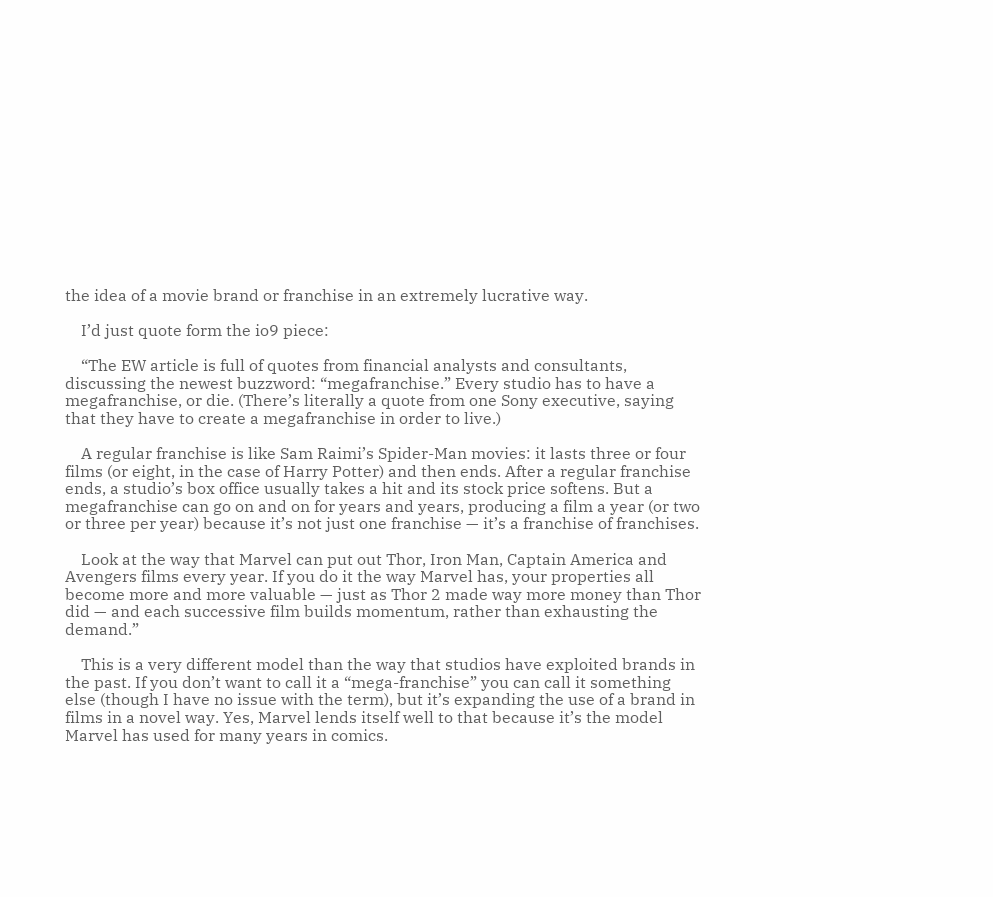the idea of a movie brand or franchise in an extremely lucrative way.

    I’d just quote form the io9 piece:

    “The EW article is full of quotes from financial analysts and consultants, discussing the newest buzzword: “megafranchise.” Every studio has to have a megafranchise, or die. (There’s literally a quote from one Sony executive, saying that they have to create a megafranchise in order to live.)

    A regular franchise is like Sam Raimi’s Spider-Man movies: it lasts three or four films (or eight, in the case of Harry Potter) and then ends. After a regular franchise ends, a studio’s box office usually takes a hit and its stock price softens. But a megafranchise can go on and on for years and years, producing a film a year (or two or three per year) because it’s not just one franchise — it’s a franchise of franchises.

    Look at the way that Marvel can put out Thor, Iron Man, Captain America and Avengers films every year. If you do it the way Marvel has, your properties all become more and more valuable — just as Thor 2 made way more money than Thor did — and each successive film builds momentum, rather than exhausting the demand.”

    This is a very different model than the way that studios have exploited brands in the past. If you don’t want to call it a “mega-franchise” you can call it something else (though I have no issue with the term), but it’s expanding the use of a brand in films in a novel way. Yes, Marvel lends itself well to that because it’s the model Marvel has used for many years in comics.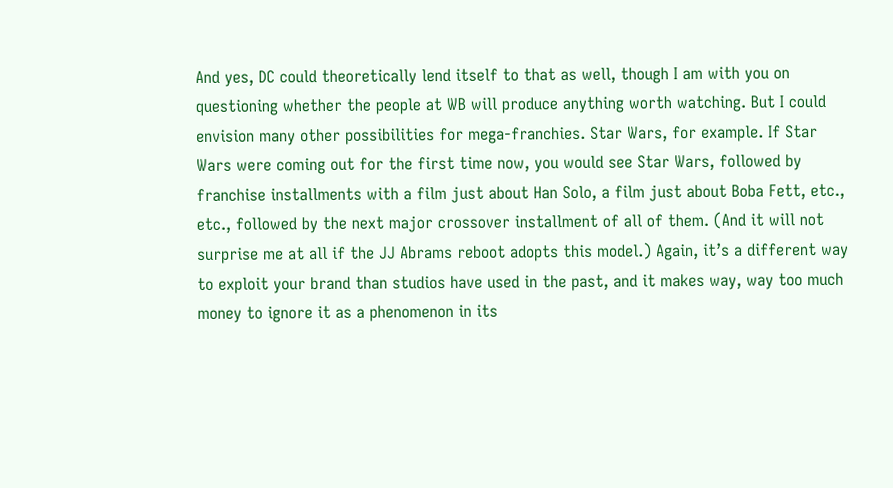And yes, DC could theoretically lend itself to that as well, though I am with you on questioning whether the people at WB will produce anything worth watching. But I could envision many other possibilities for mega-franchies. Star Wars, for example. If Star Wars were coming out for the first time now, you would see Star Wars, followed by franchise installments with a film just about Han Solo, a film just about Boba Fett, etc., etc., followed by the next major crossover installment of all of them. (And it will not surprise me at all if the JJ Abrams reboot adopts this model.) Again, it’s a different way to exploit your brand than studios have used in the past, and it makes way, way too much money to ignore it as a phenomenon in its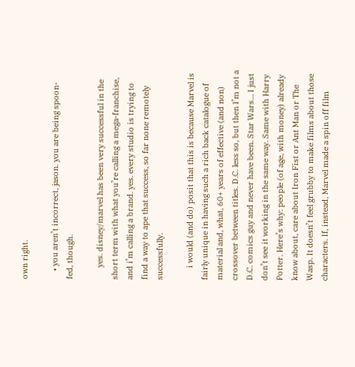own right.

    • you aren’t incorrect, jason. you are being spoon-fed, though.

      yes. disney/marvel has been very successful in the short term with what you’re calling a mega-franchise, and i’m calling a brand. yes. every studio is trying to find a way to ape that success, so far none remotely successfully.

      i would (and do) posit that this is because Marvel is fairly unique in having such a rich back catalogue of material and, what, 60+ years of effective (and non) crossover between titles. D.C. less so, but then I’m not a D.C. comics guy and never have been. Star Wars… I just don’t see it working in the same way. Same with Harry Potter. Here’s why: people (of age, with money) already know about, care about Iron Fist or Ant Man or The Wasp. It doesn’t feel grubby to make films about those characters. If, instead, Marvel made a spin off film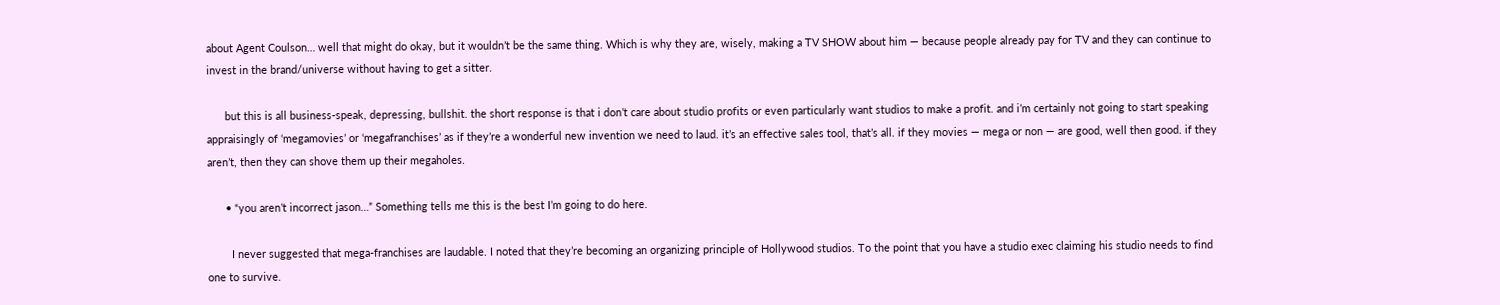about Agent Coulson… well that might do okay, but it wouldn’t be the same thing. Which is why they are, wisely, making a TV SHOW about him — because people already pay for TV and they can continue to invest in the brand/universe without having to get a sitter.

      but this is all business-speak, depressing, bullshit. the short response is that i don’t care about studio profits or even particularly want studios to make a profit. and i’m certainly not going to start speaking appraisingly of ‘megamovies’ or ‘megafranchises’ as if they’re a wonderful new invention we need to laud. it’s an effective sales tool, that’s all. if they movies — mega or non — are good, well then good. if they aren’t, then they can shove them up their megaholes.

      • “you aren’t incorrect jason…” Something tells me this is the best I’m going to do here.

        I never suggested that mega-franchises are laudable. I noted that they’re becoming an organizing principle of Hollywood studios. To the point that you have a studio exec claiming his studio needs to find one to survive.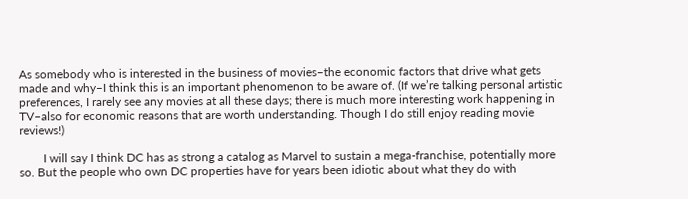As somebody who is interested in the business of movies–the economic factors that drive what gets made and why–I think this is an important phenomenon to be aware of. (If we’re talking personal artistic preferences, I rarely see any movies at all these days; there is much more interesting work happening in TV–also for economic reasons that are worth understanding. Though I do still enjoy reading movie reviews!)

        I will say I think DC has as strong a catalog as Marvel to sustain a mega-franchise, potentially more so. But the people who own DC properties have for years been idiotic about what they do with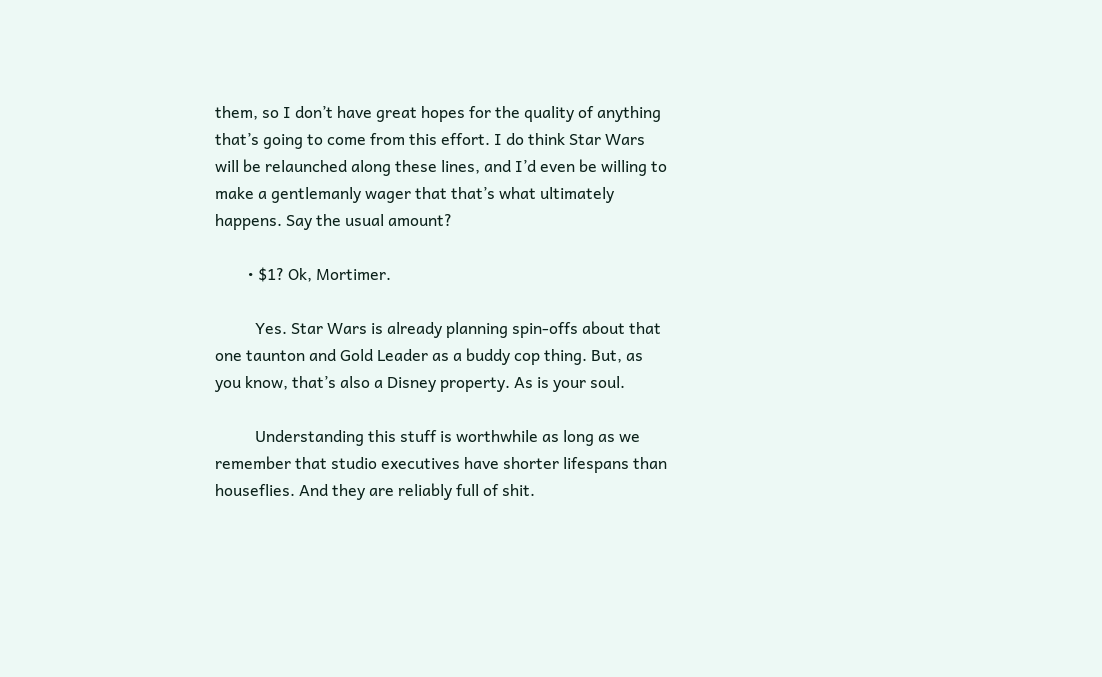them, so I don’t have great hopes for the quality of anything that’s going to come from this effort. I do think Star Wars will be relaunched along these lines, and I’d even be willing to make a gentlemanly wager that that’s what ultimately happens. Say the usual amount?

        • $1? Ok, Mortimer.

          Yes. Star Wars is already planning spin-offs about that one taunton and Gold Leader as a buddy cop thing. But, as you know, that’s also a Disney property. As is your soul.

          Understanding this stuff is worthwhile as long as we remember that studio executives have shorter lifespans than houseflies. And they are reliably full of shit.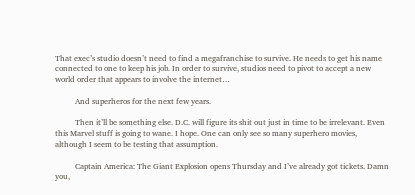That exec’s studio doesn’t need to find a megafranchise to survive. He needs to get his name connected to one to keep his job. In order to survive, studios need to pivot to accept a new world order that appears to involve the internet…

          And superheros for the next few years.

          Then it’ll be something else. D.C. will figure its shit out just in time to be irrelevant. Even this Marvel stuff is going to wane. I hope. One can only see so many superhero movies, although I seem to be testing that assumption.

          Captain America: The Giant Explosion opens Thursday and I’ve already got tickets. Damn you,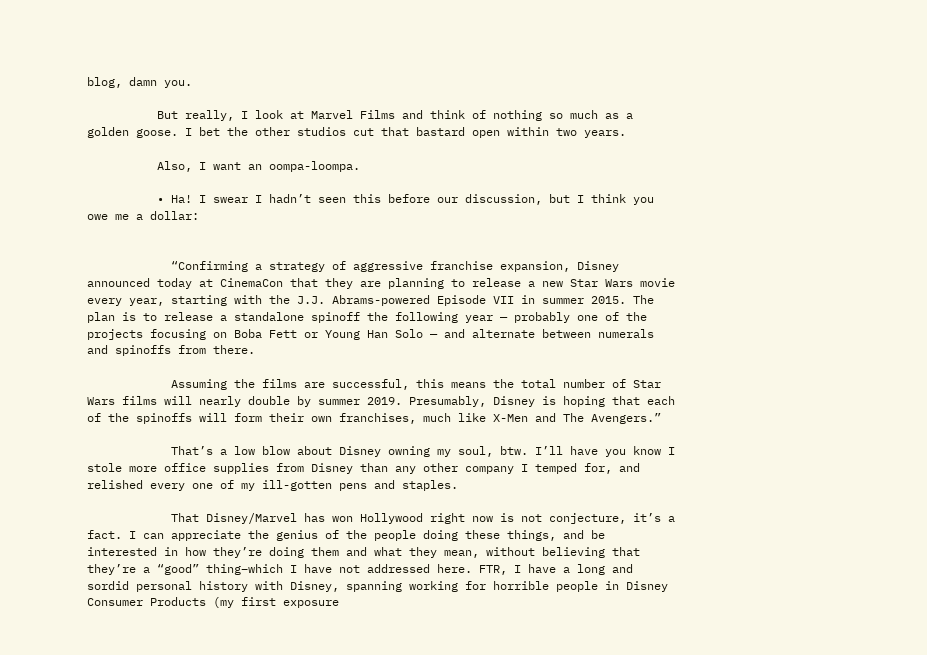blog, damn you.

          But really, I look at Marvel Films and think of nothing so much as a golden goose. I bet the other studios cut that bastard open within two years.

          Also, I want an oompa-loompa.

          • Ha! I swear I hadn’t seen this before our discussion, but I think you owe me a dollar:


            “Confirming a strategy of aggressive franchise expansion, Disney announced today at CinemaCon that they are planning to release a new Star Wars movie every year, starting with the J.J. Abrams-powered Episode VII in summer 2015. The plan is to release a standalone spinoff the following year — probably one of the projects focusing on Boba Fett or Young Han Solo — and alternate between numerals and spinoffs from there.

            Assuming the films are successful, this means the total number of Star Wars films will nearly double by summer 2019. Presumably, Disney is hoping that each of the spinoffs will form their own franchises, much like X-Men and The Avengers.”

            That’s a low blow about Disney owning my soul, btw. I’ll have you know I stole more office supplies from Disney than any other company I temped for, and relished every one of my ill-gotten pens and staples.

            That Disney/Marvel has won Hollywood right now is not conjecture, it’s a fact. I can appreciate the genius of the people doing these things, and be interested in how they’re doing them and what they mean, without believing that they’re a “good” thing–which I have not addressed here. FTR, I have a long and sordid personal history with Disney, spanning working for horrible people in Disney Consumer Products (my first exposure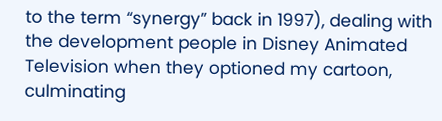to the term “synergy” back in 1997), dealing with the development people in Disney Animated Television when they optioned my cartoon, culminating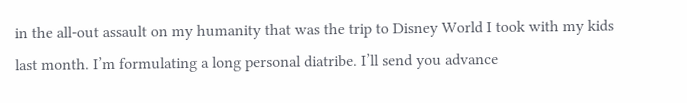in the all-out assault on my humanity that was the trip to Disney World I took with my kids last month. I’m formulating a long personal diatribe. I’ll send you advance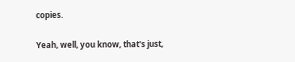copies.

Yeah, well, you know, that's just,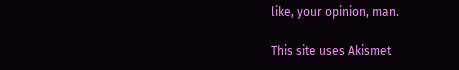like, your opinion, man.

This site uses Akismet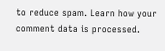to reduce spam. Learn how your comment data is processed.